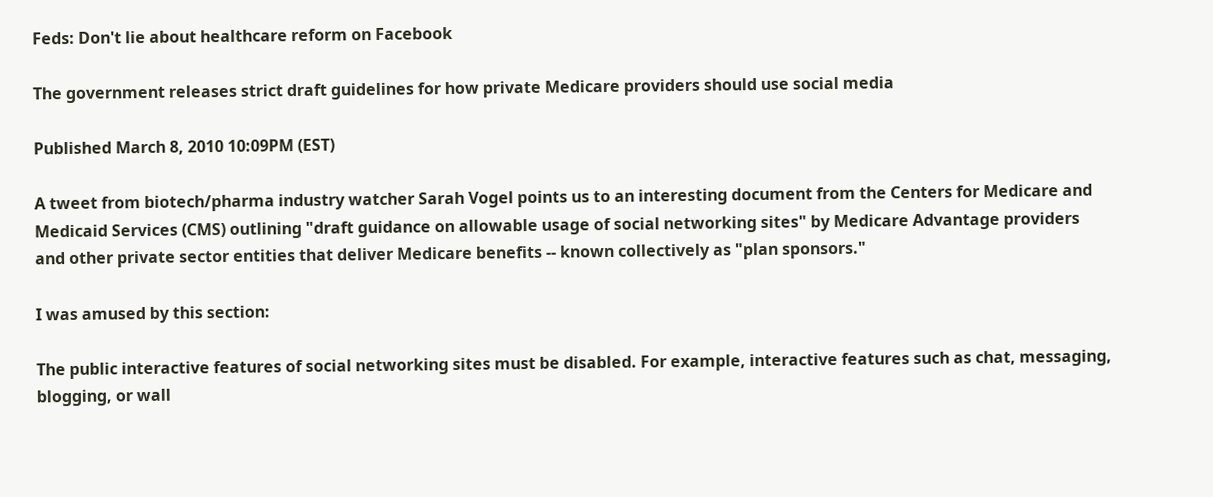Feds: Don't lie about healthcare reform on Facebook

The government releases strict draft guidelines for how private Medicare providers should use social media

Published March 8, 2010 10:09PM (EST)

A tweet from biotech/pharma industry watcher Sarah Vogel points us to an interesting document from the Centers for Medicare and Medicaid Services (CMS) outlining "draft guidance on allowable usage of social networking sites" by Medicare Advantage providers and other private sector entities that deliver Medicare benefits -- known collectively as "plan sponsors."

I was amused by this section:

The public interactive features of social networking sites must be disabled. For example, interactive features such as chat, messaging, blogging, or wall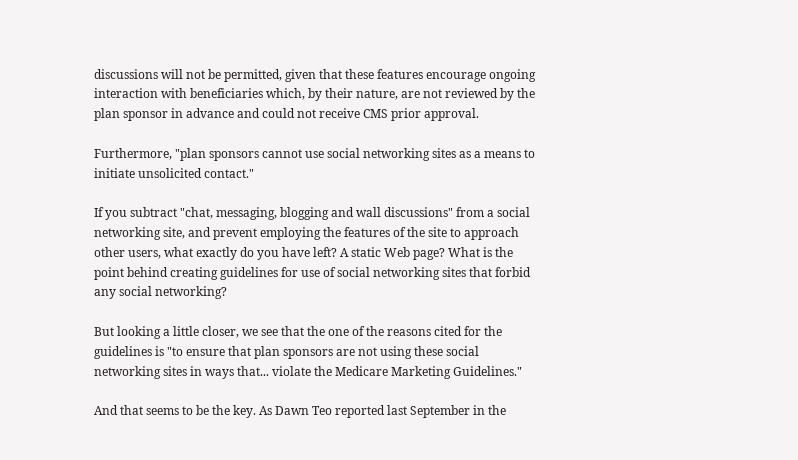discussions will not be permitted, given that these features encourage ongoing interaction with beneficiaries which, by their nature, are not reviewed by the plan sponsor in advance and could not receive CMS prior approval.

Furthermore, "plan sponsors cannot use social networking sites as a means to initiate unsolicited contact."

If you subtract "chat, messaging, blogging and wall discussions" from a social networking site, and prevent employing the features of the site to approach other users, what exactly do you have left? A static Web page? What is the point behind creating guidelines for use of social networking sites that forbid any social networking?

But looking a little closer, we see that the one of the reasons cited for the guidelines is "to ensure that plan sponsors are not using these social networking sites in ways that... violate the Medicare Marketing Guidelines."

And that seems to be the key. As Dawn Teo reported last September in the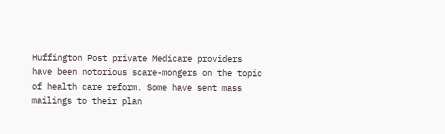Huffington Post private Medicare providers have been notorious scare-mongers on the topic of health care reform. Some have sent mass mailings to their plan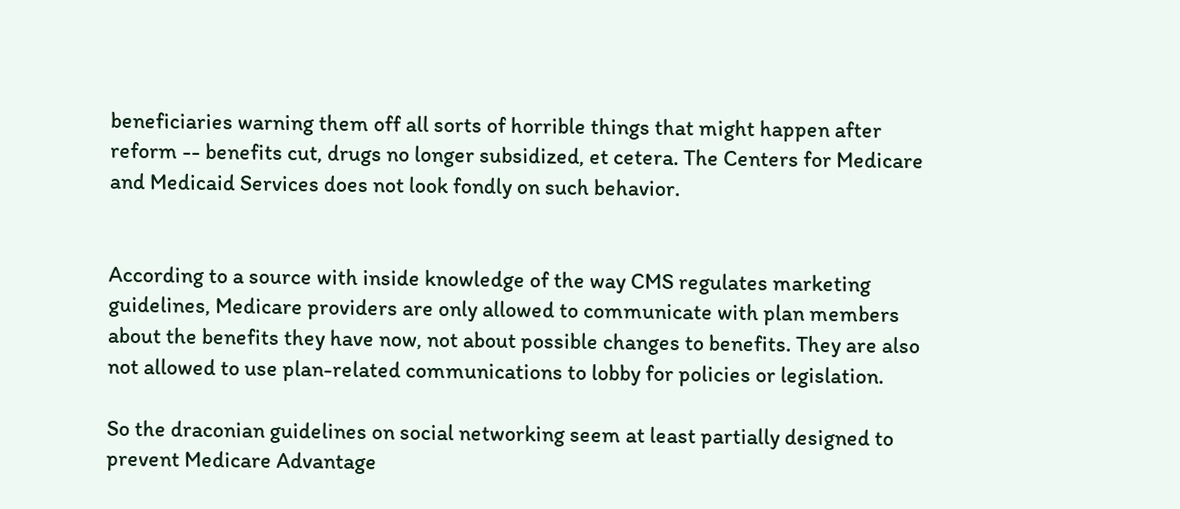beneficiaries warning them off all sorts of horrible things that might happen after reform -- benefits cut, drugs no longer subsidized, et cetera. The Centers for Medicare and Medicaid Services does not look fondly on such behavior.


According to a source with inside knowledge of the way CMS regulates marketing guidelines, Medicare providers are only allowed to communicate with plan members about the benefits they have now, not about possible changes to benefits. They are also not allowed to use plan-related communications to lobby for policies or legislation.

So the draconian guidelines on social networking seem at least partially designed to prevent Medicare Advantage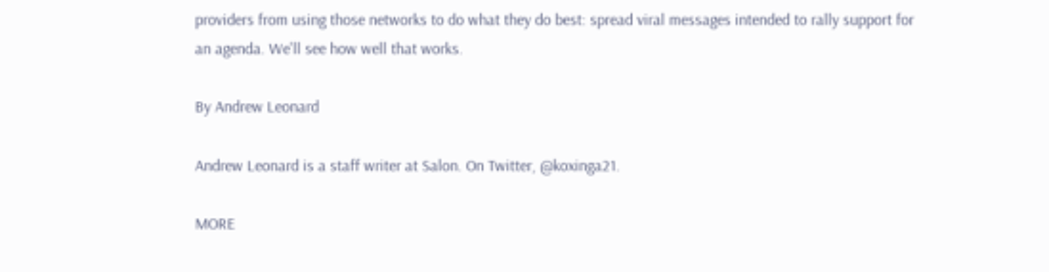providers from using those networks to do what they do best: spread viral messages intended to rally support for an agenda. We'll see how well that works.

By Andrew Leonard

Andrew Leonard is a staff writer at Salon. On Twitter, @koxinga21.

MORE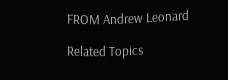FROM Andrew Leonard

Related Topics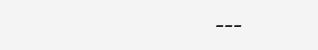---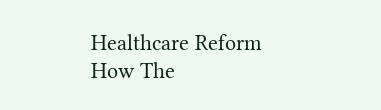Healthcare Reform How The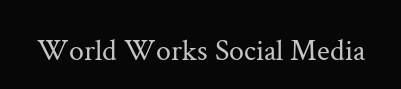World Works Social Media